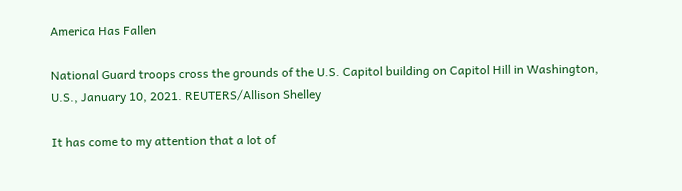America Has Fallen

National Guard troops cross the grounds of the U.S. Capitol building on Capitol Hill in Washington, U.S., January 10, 2021. REUTERS/Allison Shelley

It has come to my attention that a lot of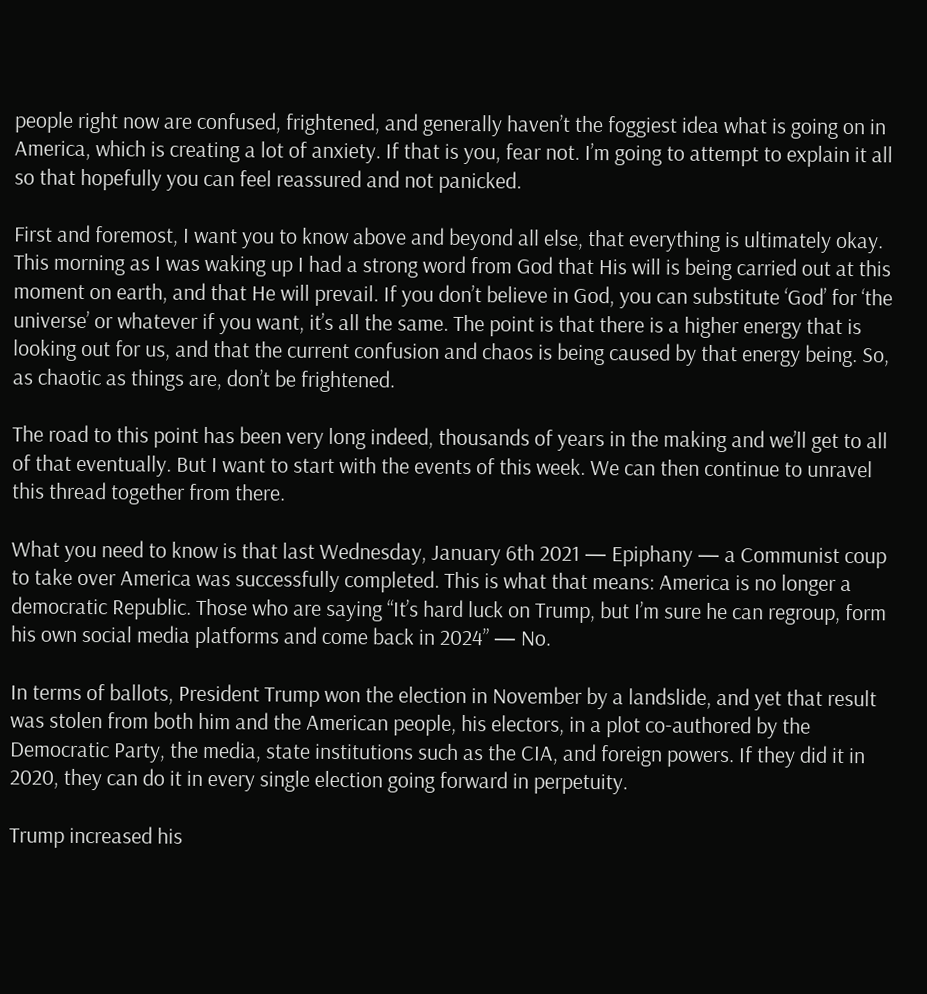people right now are confused, frightened, and generally haven’t the foggiest idea what is going on in America, which is creating a lot of anxiety. If that is you, fear not. I’m going to attempt to explain it all so that hopefully you can feel reassured and not panicked.

First and foremost, I want you to know above and beyond all else, that everything is ultimately okay. This morning as I was waking up I had a strong word from God that His will is being carried out at this moment on earth, and that He will prevail. If you don’t believe in God, you can substitute ‘God’ for ‘the universe’ or whatever if you want, it’s all the same. The point is that there is a higher energy that is looking out for us, and that the current confusion and chaos is being caused by that energy being. So, as chaotic as things are, don’t be frightened.

The road to this point has been very long indeed, thousands of years in the making and we’ll get to all of that eventually. But I want to start with the events of this week. We can then continue to unravel this thread together from there.

What you need to know is that last Wednesday, January 6th 2021 — Epiphany — a Communist coup to take over America was successfully completed. This is what that means: America is no longer a democratic Republic. Those who are saying “It’s hard luck on Trump, but I’m sure he can regroup, form his own social media platforms and come back in 2024” — No.

In terms of ballots, President Trump won the election in November by a landslide, and yet that result was stolen from both him and the American people, his electors, in a plot co-authored by the Democratic Party, the media, state institutions such as the CIA, and foreign powers. If they did it in 2020, they can do it in every single election going forward in perpetuity.

Trump increased his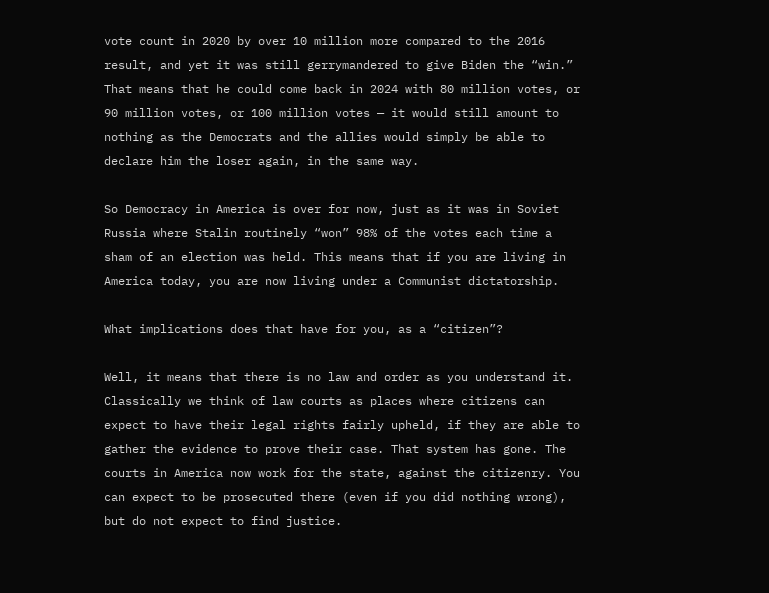vote count in 2020 by over 10 million more compared to the 2016 result, and yet it was still gerrymandered to give Biden the “win.” That means that he could come back in 2024 with 80 million votes, or 90 million votes, or 100 million votes — it would still amount to nothing as the Democrats and the allies would simply be able to declare him the loser again, in the same way.

So Democracy in America is over for now, just as it was in Soviet Russia where Stalin routinely “won” 98% of the votes each time a sham of an election was held. This means that if you are living in America today, you are now living under a Communist dictatorship.

What implications does that have for you, as a “citizen”?

Well, it means that there is no law and order as you understand it. Classically we think of law courts as places where citizens can expect to have their legal rights fairly upheld, if they are able to gather the evidence to prove their case. That system has gone. The courts in America now work for the state, against the citizenry. You can expect to be prosecuted there (even if you did nothing wrong), but do not expect to find justice.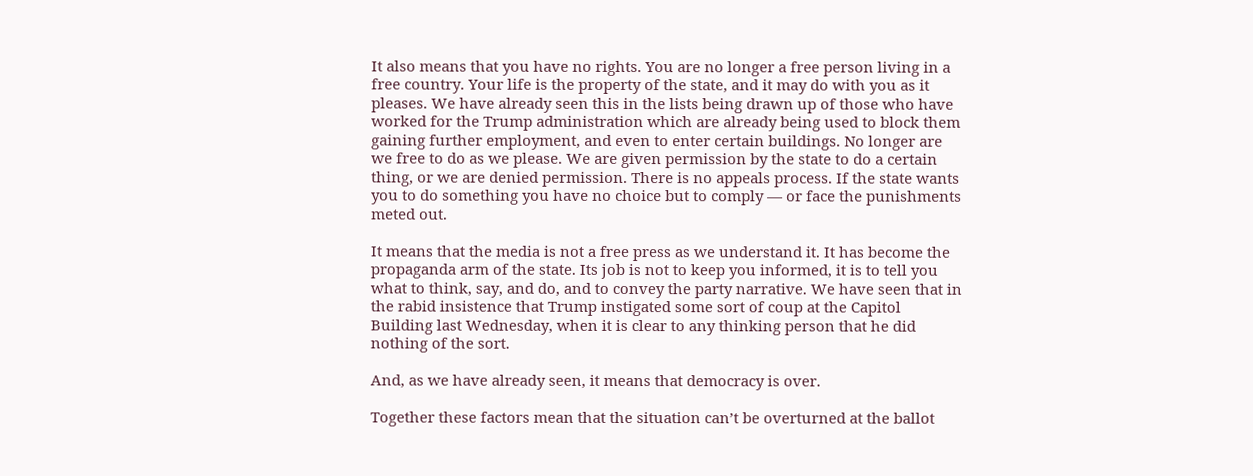It also means that you have no rights. You are no longer a free person living in a free country. Your life is the property of the state, and it may do with you as it pleases. We have already seen this in the lists being drawn up of those who have worked for the Trump administration which are already being used to block them gaining further employment, and even to enter certain buildings. No longer are we free to do as we please. We are given permission by the state to do a certain thing, or we are denied permission. There is no appeals process. If the state wants you to do something you have no choice but to comply — or face the punishments meted out.

It means that the media is not a free press as we understand it. It has become the propaganda arm of the state. Its job is not to keep you informed, it is to tell you what to think, say, and do, and to convey the party narrative. We have seen that in the rabid insistence that Trump instigated some sort of coup at the Capitol Building last Wednesday, when it is clear to any thinking person that he did nothing of the sort.

And, as we have already seen, it means that democracy is over.

Together these factors mean that the situation can’t be overturned at the ballot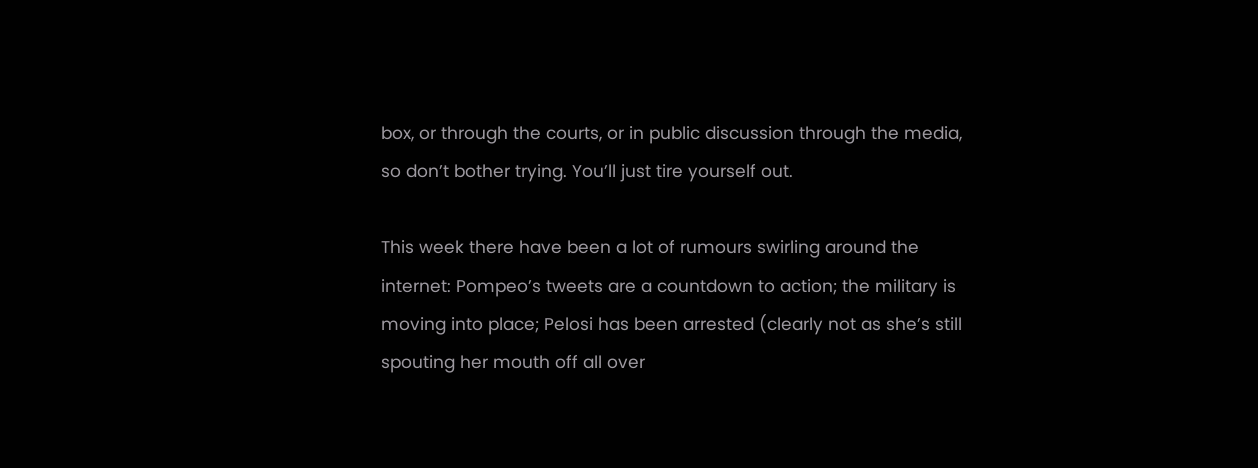box, or through the courts, or in public discussion through the media, so don’t bother trying. You’ll just tire yourself out.

This week there have been a lot of rumours swirling around the internet: Pompeo’s tweets are a countdown to action; the military is moving into place; Pelosi has been arrested (clearly not as she’s still spouting her mouth off all over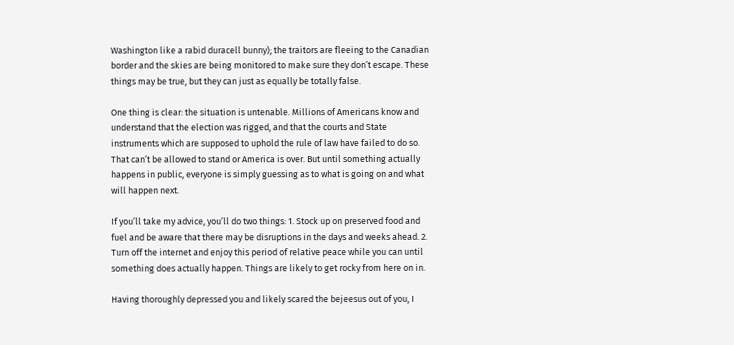Washington like a rabid duracell bunny); the traitors are fleeing to the Canadian border and the skies are being monitored to make sure they don’t escape. These things may be true, but they can just as equally be totally false.

One thing is clear: the situation is untenable. Millions of Americans know and understand that the election was rigged, and that the courts and State instruments which are supposed to uphold the rule of law have failed to do so. That can’t be allowed to stand or America is over. But until something actually happens in public, everyone is simply guessing as to what is going on and what will happen next.

If you’ll take my advice, you’ll do two things: 1. Stock up on preserved food and fuel and be aware that there may be disruptions in the days and weeks ahead. 2. Turn off the internet and enjoy this period of relative peace while you can until something does actually happen. Things are likely to get rocky from here on in.

Having thoroughly depressed you and likely scared the bejeesus out of you, I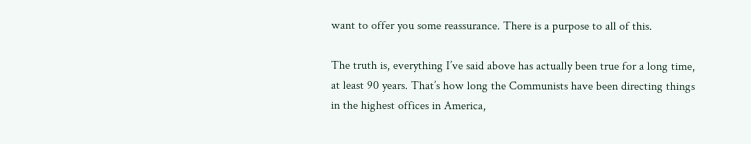want to offer you some reassurance. There is a purpose to all of this.

The truth is, everything I’ve said above has actually been true for a long time, at least 90 years. That’s how long the Communists have been directing things in the highest offices in America,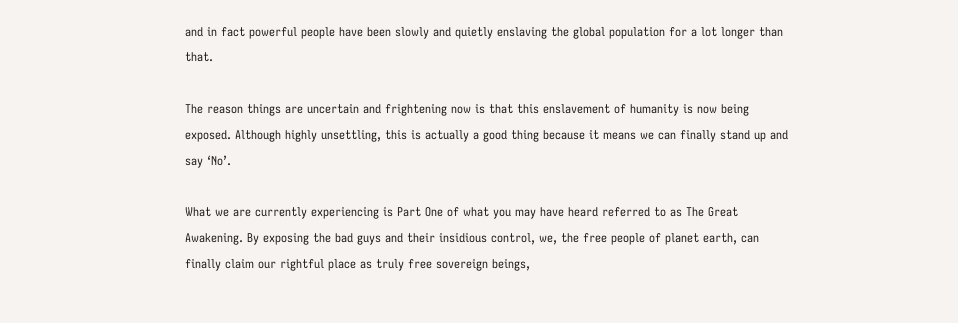and in fact powerful people have been slowly and quietly enslaving the global population for a lot longer than that.

The reason things are uncertain and frightening now is that this enslavement of humanity is now being exposed. Although highly unsettling, this is actually a good thing because it means we can finally stand up and say ‘No’.

What we are currently experiencing is Part One of what you may have heard referred to as The Great Awakening. By exposing the bad guys and their insidious control, we, the free people of planet earth, can finally claim our rightful place as truly free sovereign beings,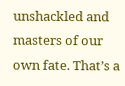unshackled and masters of our own fate. That’s a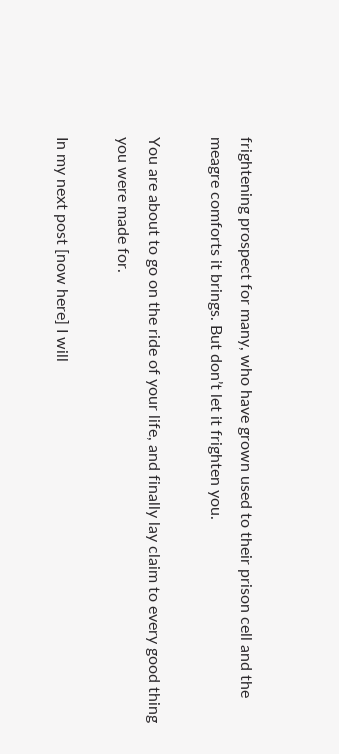frightening prospect for many, who have grown used to their prison cell and the meagre comforts it brings. But don’t let it frighten you.

You are about to go on the ride of your life, and finally lay claim to every good thing you were made for.

In my next post [now here] I will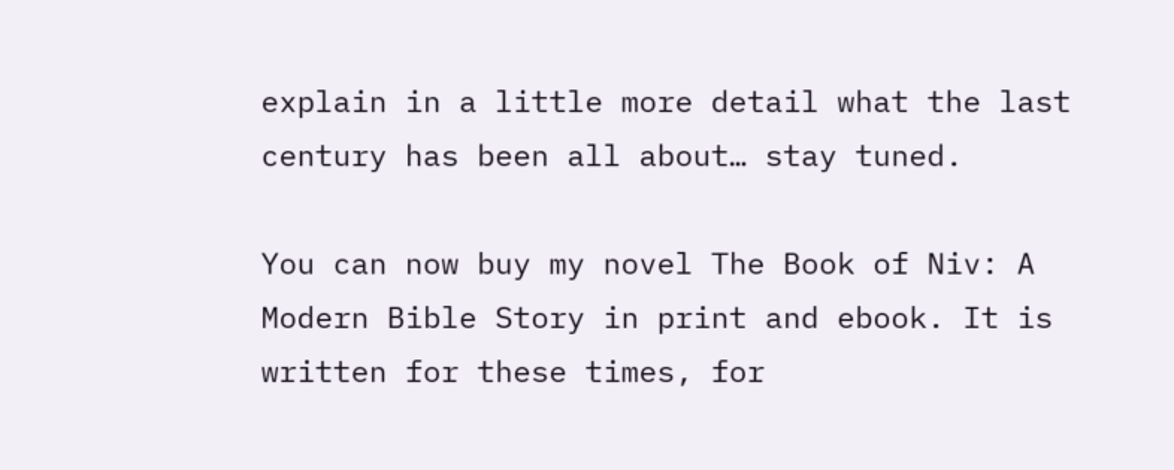explain in a little more detail what the last century has been all about… stay tuned.

You can now buy my novel The Book of Niv: A Modern Bible Story in print and ebook. It is written for these times, for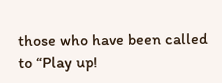those who have been called to “Play up!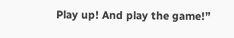Play up! And play the game!”